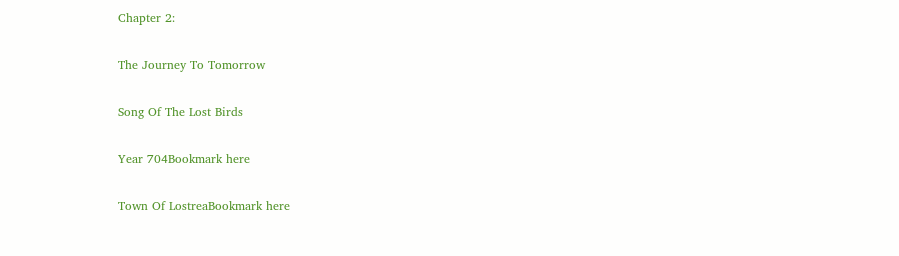Chapter 2:

The Journey To Tomorrow

Song Of The Lost Birds

Year 704Bookmark here

Town Of LostreaBookmark here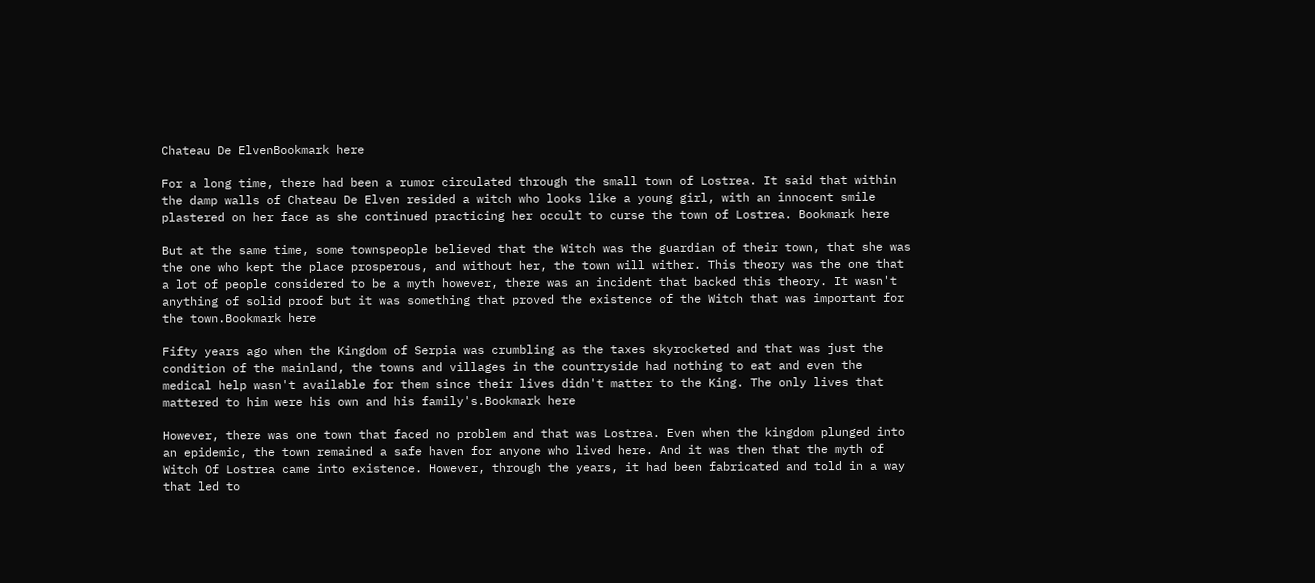Chateau De ElvenBookmark here

For a long time, there had been a rumor circulated through the small town of Lostrea. It said that within the damp walls of Chateau De Elven resided a witch who looks like a young girl, with an innocent smile plastered on her face as she continued practicing her occult to curse the town of Lostrea. Bookmark here

But at the same time, some townspeople believed that the Witch was the guardian of their town, that she was the one who kept the place prosperous, and without her, the town will wither. This theory was the one that a lot of people considered to be a myth however, there was an incident that backed this theory. It wasn't anything of solid proof but it was something that proved the existence of the Witch that was important for the town.Bookmark here

Fifty years ago when the Kingdom of Serpia was crumbling as the taxes skyrocketed and that was just the condition of the mainland, the towns and villages in the countryside had nothing to eat and even the medical help wasn't available for them since their lives didn't matter to the King. The only lives that mattered to him were his own and his family's.Bookmark here

However, there was one town that faced no problem and that was Lostrea. Even when the kingdom plunged into an epidemic, the town remained a safe haven for anyone who lived here. And it was then that the myth of Witch Of Lostrea came into existence. However, through the years, it had been fabricated and told in a way that led to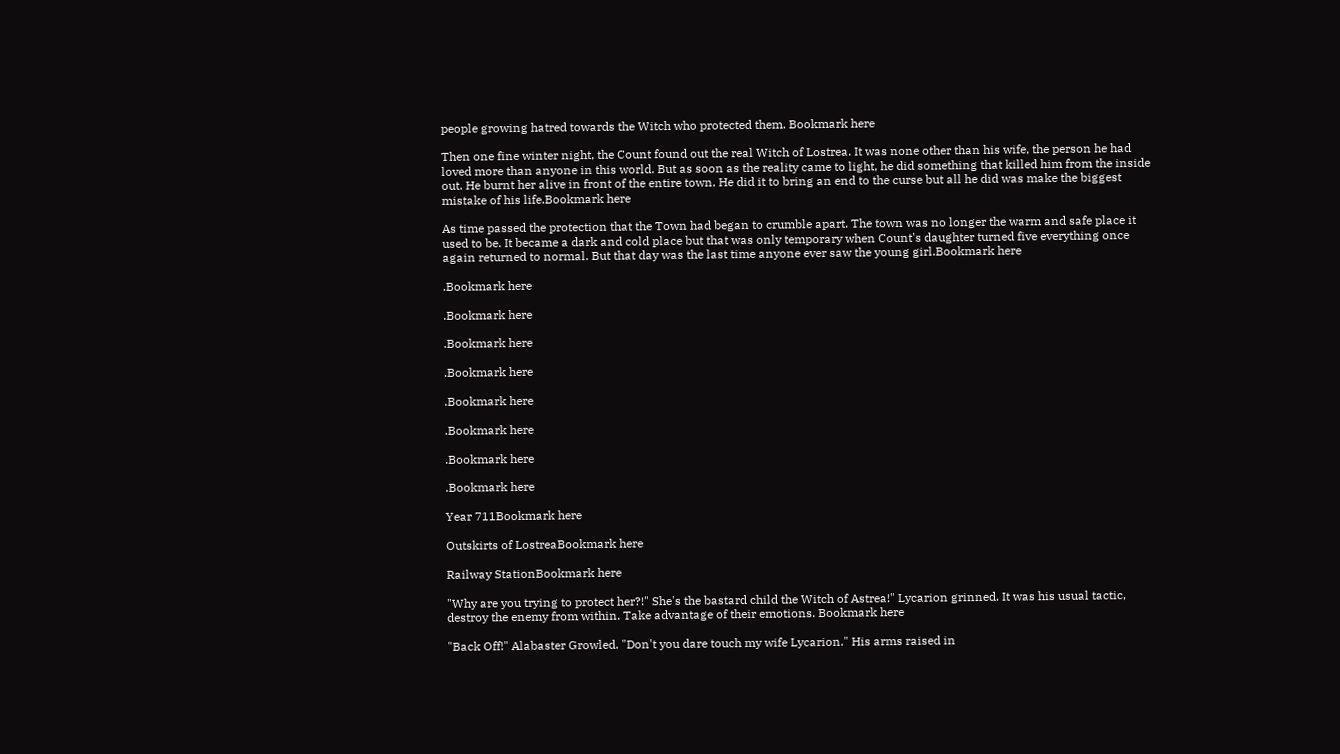people growing hatred towards the Witch who protected them. Bookmark here

Then one fine winter night, the Count found out the real Witch of Lostrea. It was none other than his wife, the person he had loved more than anyone in this world. But as soon as the reality came to light, he did something that killed him from the inside out. He burnt her alive in front of the entire town. He did it to bring an end to the curse but all he did was make the biggest mistake of his life.Bookmark here

As time passed the protection that the Town had began to crumble apart. The town was no longer the warm and safe place it used to be. It became a dark and cold place but that was only temporary when Count's daughter turned five everything once again returned to normal. But that day was the last time anyone ever saw the young girl.Bookmark here

.Bookmark here

.Bookmark here

.Bookmark here

.Bookmark here

.Bookmark here

.Bookmark here

.Bookmark here

.Bookmark here

Year 711Bookmark here

Outskirts of LostreaBookmark here

Railway StationBookmark here

"Why are you trying to protect her?!" She's the bastard child the Witch of Astrea!" Lycarion grinned. It was his usual tactic, destroy the enemy from within. Take advantage of their emotions. Bookmark here

"Back Off!" Alabaster Growled. "Don't you dare touch my wife Lycarion." His arms raised in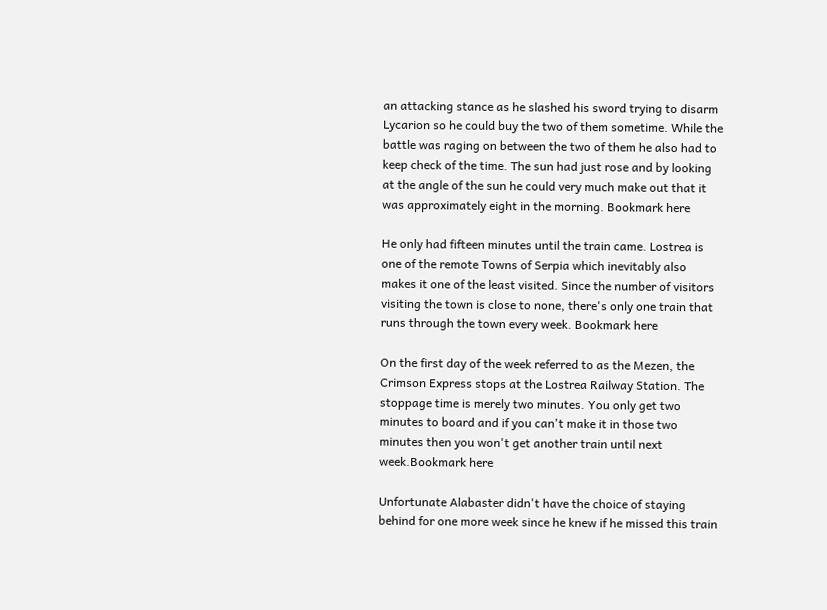an attacking stance as he slashed his sword trying to disarm Lycarion so he could buy the two of them sometime. While the battle was raging on between the two of them he also had to keep check of the time. The sun had just rose and by looking at the angle of the sun he could very much make out that it was approximately eight in the morning. Bookmark here

He only had fifteen minutes until the train came. Lostrea is one of the remote Towns of Serpia which inevitably also makes it one of the least visited. Since the number of visitors visiting the town is close to none, there's only one train that runs through the town every week. Bookmark here

On the first day of the week referred to as the Mezen, the Crimson Express stops at the Lostrea Railway Station. The stoppage time is merely two minutes. You only get two minutes to board and if you can't make it in those two minutes then you won't get another train until next week.Bookmark here

Unfortunate Alabaster didn't have the choice of staying behind for one more week since he knew if he missed this train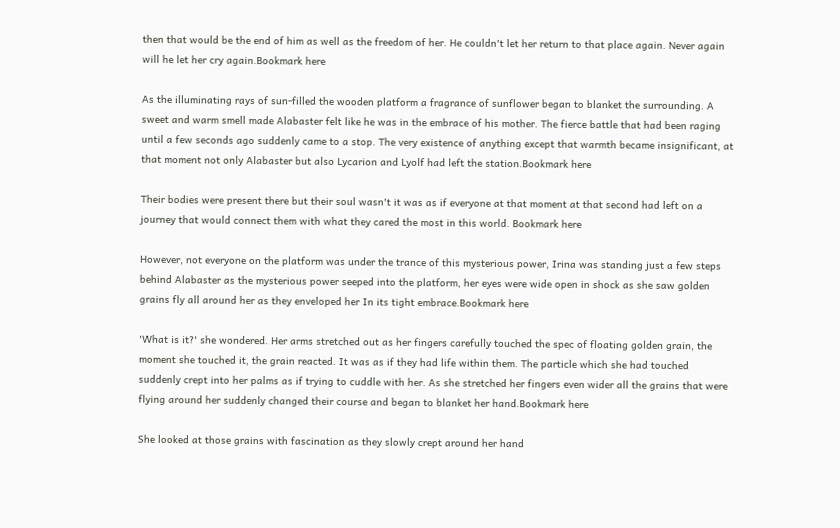then that would be the end of him as well as the freedom of her. He couldn't let her return to that place again. Never again will he let her cry again.Bookmark here

As the illuminating rays of sun-filled the wooden platform a fragrance of sunflower began to blanket the surrounding. A sweet and warm smell made Alabaster felt like he was in the embrace of his mother. The fierce battle that had been raging until a few seconds ago suddenly came to a stop. The very existence of anything except that warmth became insignificant, at that moment not only Alabaster but also Lycarion and Lyolf had left the station.Bookmark here

Their bodies were present there but their soul wasn't it was as if everyone at that moment at that second had left on a journey that would connect them with what they cared the most in this world. Bookmark here

However, not everyone on the platform was under the trance of this mysterious power, Irina was standing just a few steps behind Alabaster as the mysterious power seeped into the platform, her eyes were wide open in shock as she saw golden grains fly all around her as they enveloped her In its tight embrace.Bookmark here

'What is it?' she wondered. Her arms stretched out as her fingers carefully touched the spec of floating golden grain, the moment she touched it, the grain reacted. It was as if they had life within them. The particle which she had touched suddenly crept into her palms as if trying to cuddle with her. As she stretched her fingers even wider all the grains that were flying around her suddenly changed their course and began to blanket her hand.Bookmark here

She looked at those grains with fascination as they slowly crept around her hand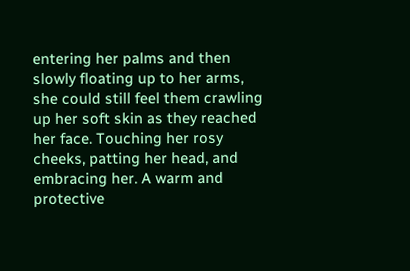entering her palms and then slowly floating up to her arms, she could still feel them crawling up her soft skin as they reached her face. Touching her rosy cheeks, patting her head, and embracing her. A warm and protective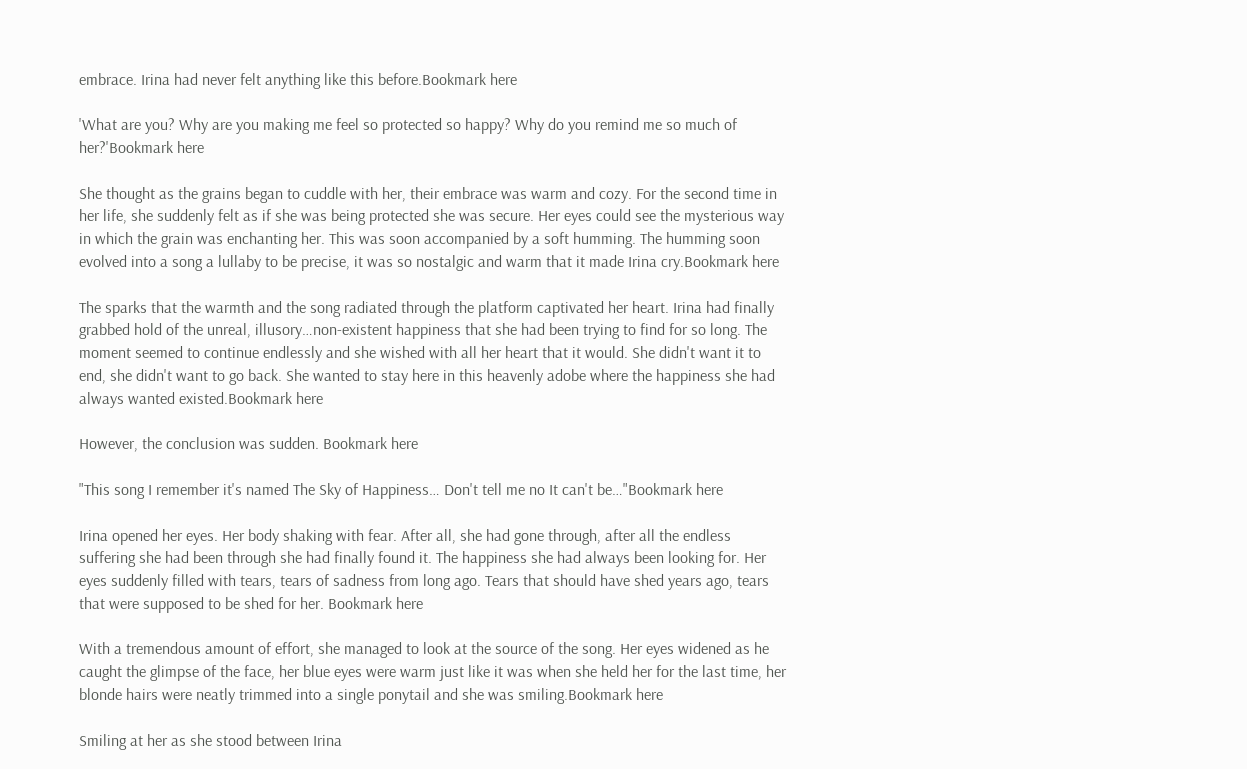embrace. Irina had never felt anything like this before.Bookmark here

'What are you? Why are you making me feel so protected so happy? Why do you remind me so much of her?'Bookmark here

She thought as the grains began to cuddle with her, their embrace was warm and cozy. For the second time in her life, she suddenly felt as if she was being protected she was secure. Her eyes could see the mysterious way in which the grain was enchanting her. This was soon accompanied by a soft humming. The humming soon evolved into a song a lullaby to be precise, it was so nostalgic and warm that it made Irina cry.Bookmark here

The sparks that the warmth and the song radiated through the platform captivated her heart. Irina had finally grabbed hold of the unreal, illusory…non-existent happiness that she had been trying to find for so long. The moment seemed to continue endlessly and she wished with all her heart that it would. She didn't want it to end, she didn't want to go back. She wanted to stay here in this heavenly adobe where the happiness she had always wanted existed.Bookmark here

However, the conclusion was sudden. Bookmark here

"This song I remember it's named The Sky of Happiness… Don't tell me no It can't be…"Bookmark here

Irina opened her eyes. Her body shaking with fear. After all, she had gone through, after all the endless suffering she had been through she had finally found it. The happiness she had always been looking for. Her eyes suddenly filled with tears, tears of sadness from long ago. Tears that should have shed years ago, tears that were supposed to be shed for her. Bookmark here

With a tremendous amount of effort, she managed to look at the source of the song. Her eyes widened as he caught the glimpse of the face, her blue eyes were warm just like it was when she held her for the last time, her blonde hairs were neatly trimmed into a single ponytail and she was smiling.Bookmark here

Smiling at her as she stood between Irina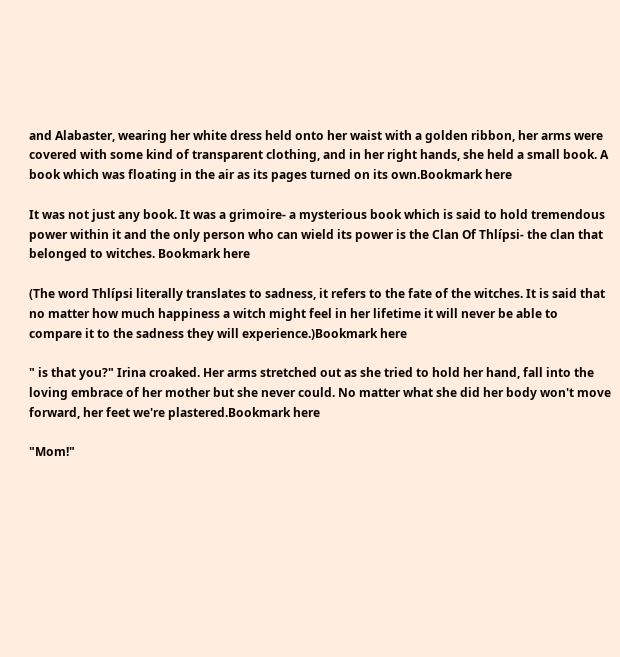and Alabaster, wearing her white dress held onto her waist with a golden ribbon, her arms were covered with some kind of transparent clothing, and in her right hands, she held a small book. A book which was floating in the air as its pages turned on its own.Bookmark here

It was not just any book. It was a grimoire- a mysterious book which is said to hold tremendous power within it and the only person who can wield its power is the Clan Of Thlípsi- the clan that belonged to witches. Bookmark here

(The word Thlípsi literally translates to sadness, it refers to the fate of the witches. It is said that no matter how much happiness a witch might feel in her lifetime it will never be able to compare it to the sadness they will experience.)Bookmark here

" is that you?" Irina croaked. Her arms stretched out as she tried to hold her hand, fall into the loving embrace of her mother but she never could. No matter what she did her body won't move forward, her feet we're plastered.Bookmark here

"Mom!"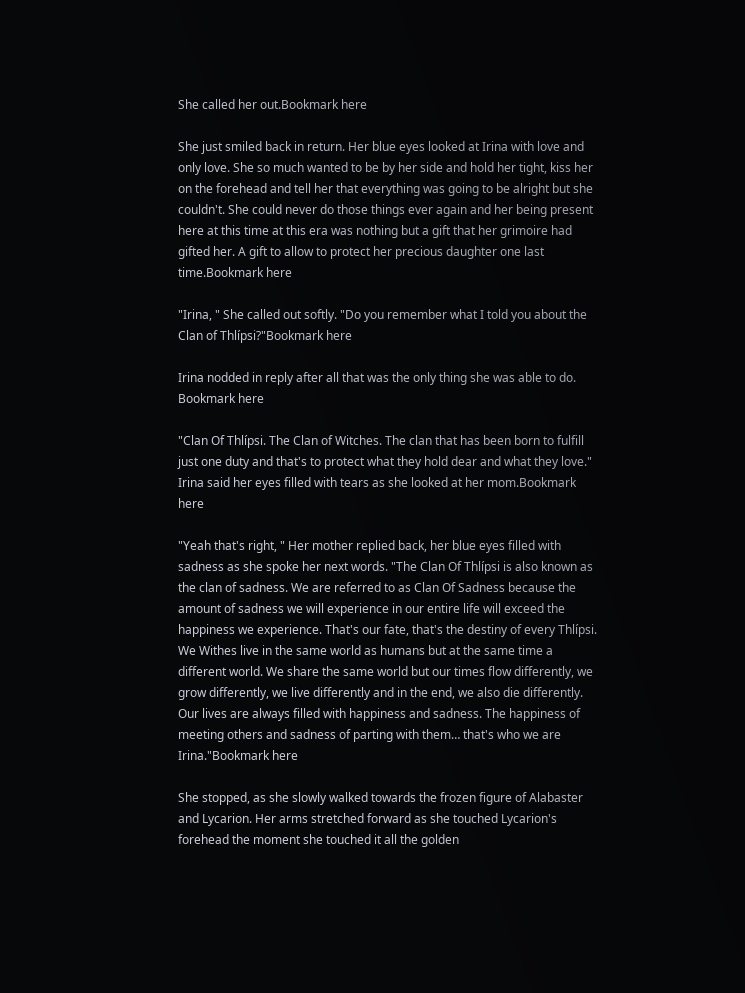She called her out.Bookmark here

She just smiled back in return. Her blue eyes looked at Irina with love and only love. She so much wanted to be by her side and hold her tight, kiss her on the forehead and tell her that everything was going to be alright but she couldn't. She could never do those things ever again and her being present here at this time at this era was nothing but a gift that her grimoire had gifted her. A gift to allow to protect her precious daughter one last time.Bookmark here

"Irina, " She called out softly. "Do you remember what I told you about the Clan of Thlípsi?"Bookmark here

Irina nodded in reply after all that was the only thing she was able to do. Bookmark here

"Clan Of Thlípsi. The Clan of Witches. The clan that has been born to fulfill just one duty and that's to protect what they hold dear and what they love." Irina said her eyes filled with tears as she looked at her mom.Bookmark here

"Yeah that's right, " Her mother replied back, her blue eyes filled with sadness as she spoke her next words. "The Clan Of Thlípsi is also known as the clan of sadness. We are referred to as Clan Of Sadness because the amount of sadness we will experience in our entire life will exceed the happiness we experience. That's our fate, that's the destiny of every Thlípsi. We Withes live in the same world as humans but at the same time a different world. We share the same world but our times flow differently, we grow differently, we live differently and in the end, we also die differently. Our lives are always filled with happiness and sadness. The happiness of meeting others and sadness of parting with them… that's who we are Irina."Bookmark here

She stopped, as she slowly walked towards the frozen figure of Alabaster and Lycarion. Her arms stretched forward as she touched Lycarion's forehead the moment she touched it all the golden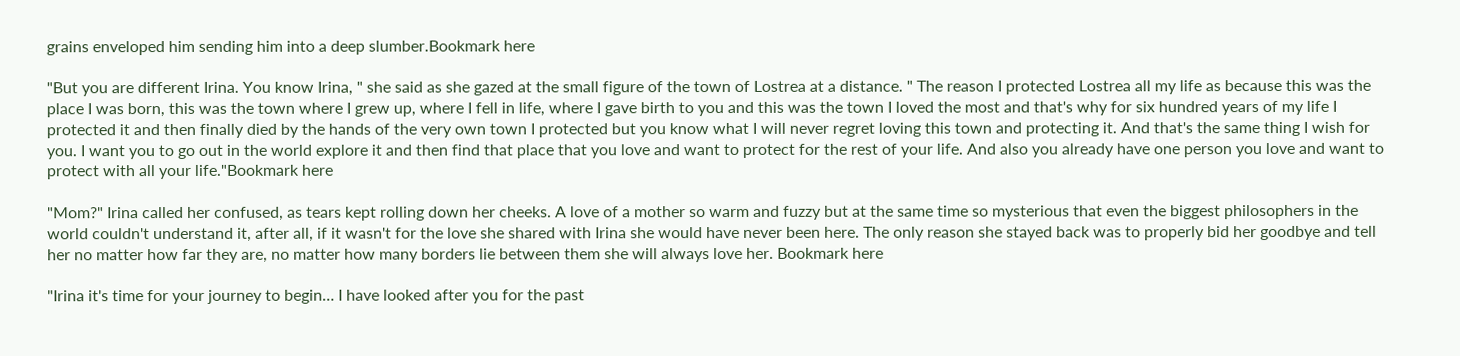grains enveloped him sending him into a deep slumber.Bookmark here

"But you are different Irina. You know Irina, " she said as she gazed at the small figure of the town of Lostrea at a distance. " The reason I protected Lostrea all my life as because this was the place I was born, this was the town where I grew up, where I fell in life, where I gave birth to you and this was the town I loved the most and that's why for six hundred years of my life I protected it and then finally died by the hands of the very own town I protected but you know what I will never regret loving this town and protecting it. And that's the same thing I wish for you. I want you to go out in the world explore it and then find that place that you love and want to protect for the rest of your life. And also you already have one person you love and want to protect with all your life."Bookmark here

"Mom?" Irina called her confused, as tears kept rolling down her cheeks. A love of a mother so warm and fuzzy but at the same time so mysterious that even the biggest philosophers in the world couldn't understand it, after all, if it wasn't for the love she shared with Irina she would have never been here. The only reason she stayed back was to properly bid her goodbye and tell her no matter how far they are, no matter how many borders lie between them she will always love her. Bookmark here

"Irina it's time for your journey to begin… I have looked after you for the past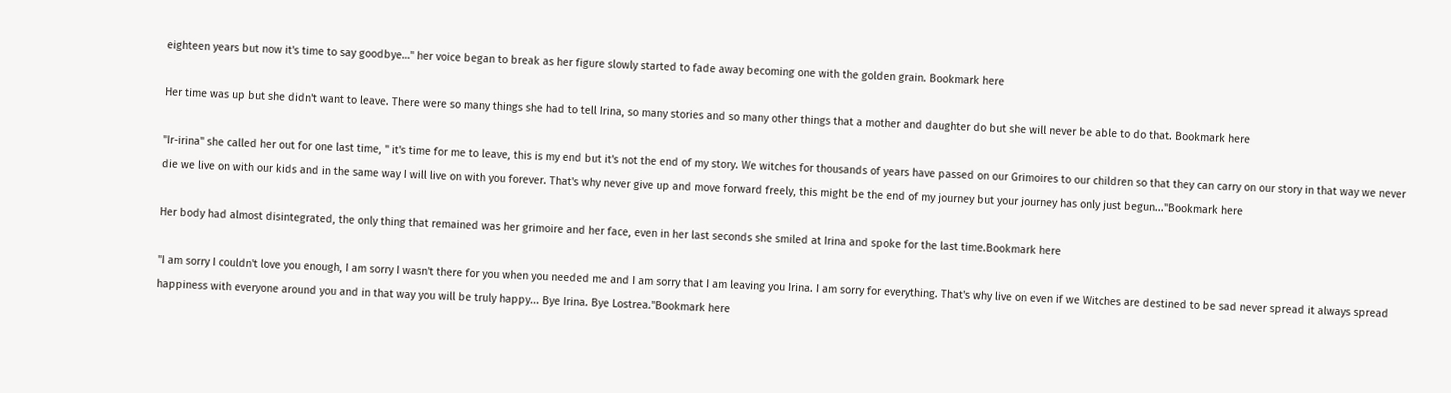eighteen years but now it's time to say goodbye…" her voice began to break as her figure slowly started to fade away becoming one with the golden grain. Bookmark here

Her time was up but she didn't want to leave. There were so many things she had to tell Irina, so many stories and so many other things that a mother and daughter do but she will never be able to do that. Bookmark here

"Ir-irina" she called her out for one last time, " it's time for me to leave, this is my end but it's not the end of my story. We witches for thousands of years have passed on our Grimoires to our children so that they can carry on our story in that way we never die we live on with our kids and in the same way I will live on with you forever. That's why never give up and move forward freely, this might be the end of my journey but your journey has only just begun..."Bookmark here

Her body had almost disintegrated, the only thing that remained was her grimoire and her face, even in her last seconds she smiled at Irina and spoke for the last time.Bookmark here

"I am sorry I couldn't love you enough, I am sorry I wasn't there for you when you needed me and I am sorry that I am leaving you Irina. I am sorry for everything. That's why live on even if we Witches are destined to be sad never spread it always spread happiness with everyone around you and in that way you will be truly happy... Bye Irina. Bye Lostrea."Bookmark here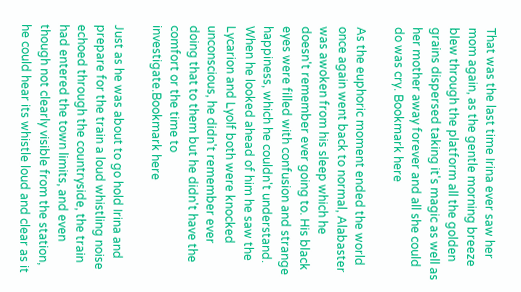That was the last time Irina ever saw her mom again, as the gentle morning breeze blew through the platform all the golden grains dispersed taking it's magic as well as her mother away forever and all she could do was cry. Bookmark here

As the euphoric moment ended the world once again went back to normal, Alabaster was awoken from his sleep which he doesn't remember ever going to. His black eyes were filled with confusion and strange happiness, which he couldn't understand. When he looked ahead of him he saw the Lycarion and Lyolf both were knocked unconscious, he didn't remember ever doing that to them but he didn't have the comfort or the time to investigate.Bookmark here

Just as he was about to go hold Irina and prepare for the train a loud whistling noise echoed through the countryside, the train had entered the town limits, and even though not clearly visible from the station, he could hear its whistle loud and clear as it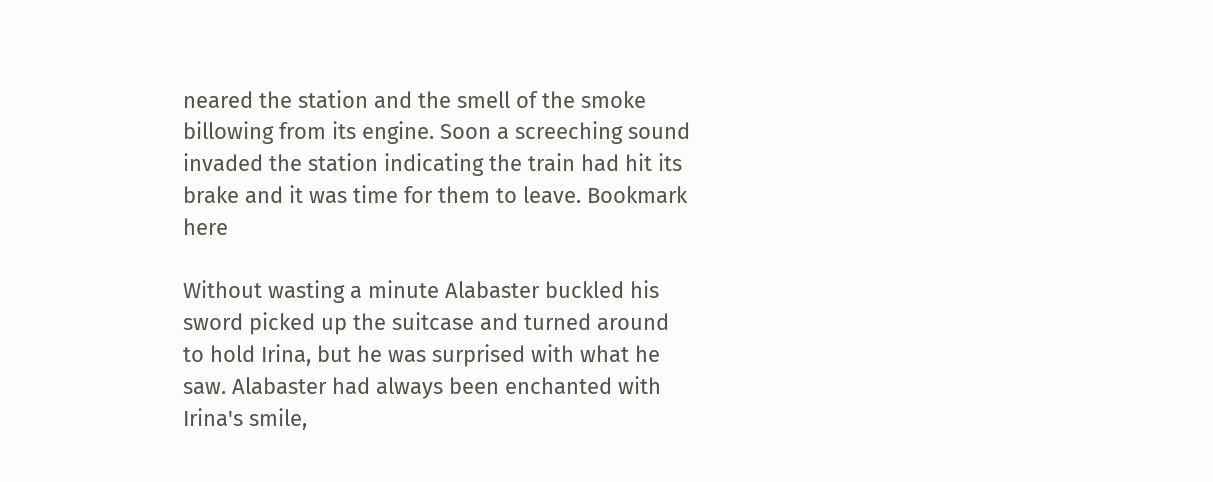neared the station and the smell of the smoke billowing from its engine. Soon a screeching sound invaded the station indicating the train had hit its brake and it was time for them to leave. Bookmark here

Without wasting a minute Alabaster buckled his sword picked up the suitcase and turned around to hold Irina, but he was surprised with what he saw. Alabaster had always been enchanted with Irina's smile,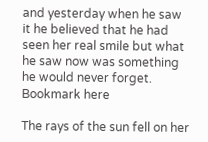and yesterday when he saw it he believed that he had seen her real smile but what he saw now was something he would never forget. Bookmark here

The rays of the sun fell on her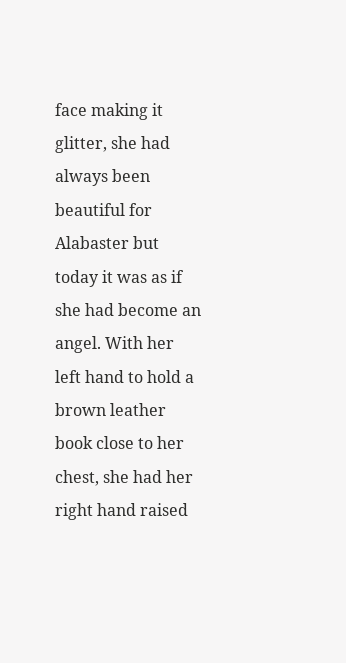face making it glitter, she had always been beautiful for Alabaster but today it was as if she had become an angel. With her left hand to hold a brown leather book close to her chest, she had her right hand raised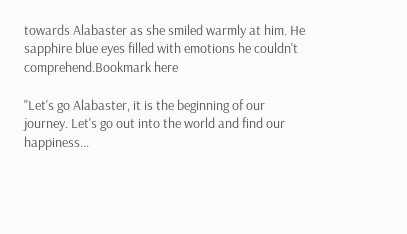towards Alabaster as she smiled warmly at him. He sapphire blue eyes filled with emotions he couldn't comprehend.Bookmark here

"Let's go Alabaster, it is the beginning of our journey. Let's go out into the world and find our happiness...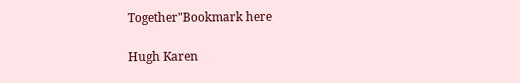Together"Bookmark here

Hugh Karen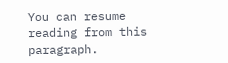You can resume reading from this paragraph.